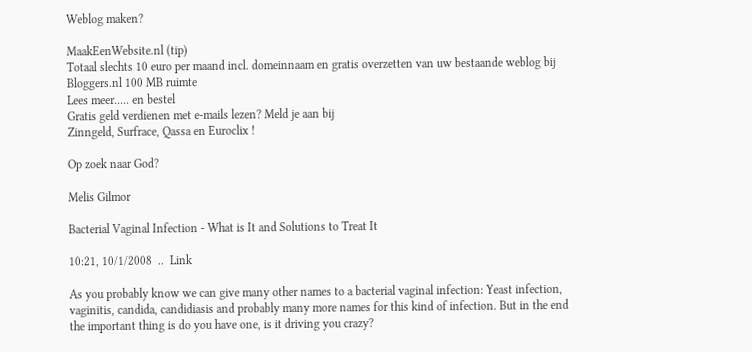Weblog maken?

MaakEenWebsite.nl (tip)
Totaal slechts 10 euro per maand incl. domeinnaam en gratis overzetten van uw bestaande weblog bij Bloggers.nl 100 MB ruimte
Lees meer..... en bestel
Gratis geld verdienen met e-mails lezen? Meld je aan bij
Zinngeld, Surfrace, Qassa en Euroclix !

Op zoek naar God?

Melis Gilmor

Bacterial Vaginal Infection - What is It and Solutions to Treat It

10:21, 10/1/2008  ..  Link

As you probably know we can give many other names to a bacterial vaginal infection: Yeast infection, vaginitis, candida, candidiasis and probably many more names for this kind of infection. But in the end the important thing is do you have one, is it driving you crazy?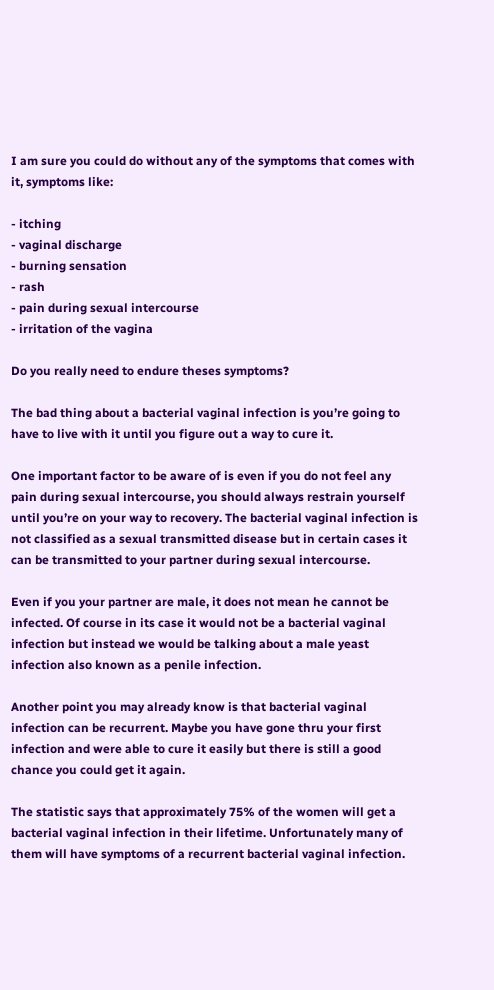I am sure you could do without any of the symptoms that comes with it, symptoms like:

- itching
- vaginal discharge
- burning sensation
- rash
- pain during sexual intercourse
- irritation of the vagina

Do you really need to endure theses symptoms?

The bad thing about a bacterial vaginal infection is you’re going to have to live with it until you figure out a way to cure it.

One important factor to be aware of is even if you do not feel any pain during sexual intercourse, you should always restrain yourself until you’re on your way to recovery. The bacterial vaginal infection is not classified as a sexual transmitted disease but in certain cases it can be transmitted to your partner during sexual intercourse.

Even if you your partner are male, it does not mean he cannot be infected. Of course in its case it would not be a bacterial vaginal infection but instead we would be talking about a male yeast infection also known as a penile infection.

Another point you may already know is that bacterial vaginal infection can be recurrent. Maybe you have gone thru your first infection and were able to cure it easily but there is still a good chance you could get it again.

The statistic says that approximately 75% of the women will get a bacterial vaginal infection in their lifetime. Unfortunately many of them will have symptoms of a recurrent bacterial vaginal infection.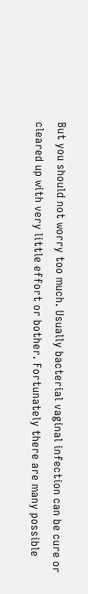But you should not worry too much. Usually bacterial vaginal infection can be cure or cleared up with very little effort or bother. Fortunately there are many possible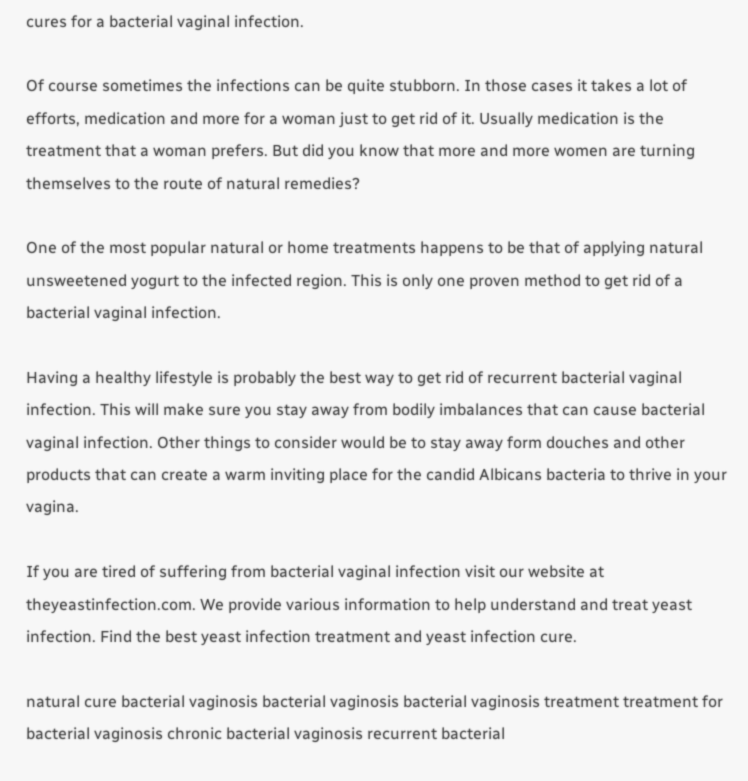cures for a bacterial vaginal infection.

Of course sometimes the infections can be quite stubborn. In those cases it takes a lot of efforts, medication and more for a woman just to get rid of it. Usually medication is the treatment that a woman prefers. But did you know that more and more women are turning themselves to the route of natural remedies?

One of the most popular natural or home treatments happens to be that of applying natural unsweetened yogurt to the infected region. This is only one proven method to get rid of a bacterial vaginal infection.

Having a healthy lifestyle is probably the best way to get rid of recurrent bacterial vaginal infection. This will make sure you stay away from bodily imbalances that can cause bacterial vaginal infection. Other things to consider would be to stay away form douches and other products that can create a warm inviting place for the candid Albicans bacteria to thrive in your vagina.

If you are tired of suffering from bacterial vaginal infection visit our website at theyeastinfection.com. We provide various information to help understand and treat yeast infection. Find the best yeast infection treatment and yeast infection cure.

natural cure bacterial vaginosis bacterial vaginosis bacterial vaginosis treatment treatment for bacterial vaginosis chronic bacterial vaginosis recurrent bacterial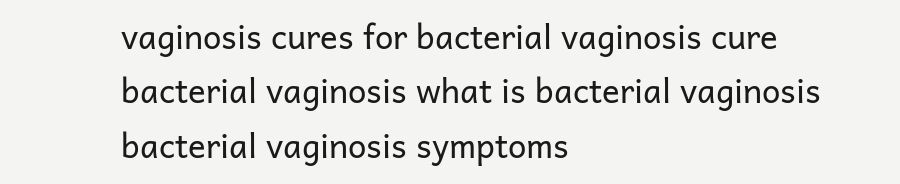vaginosis cures for bacterial vaginosis cure bacterial vaginosis what is bacterial vaginosis bacterial vaginosis symptoms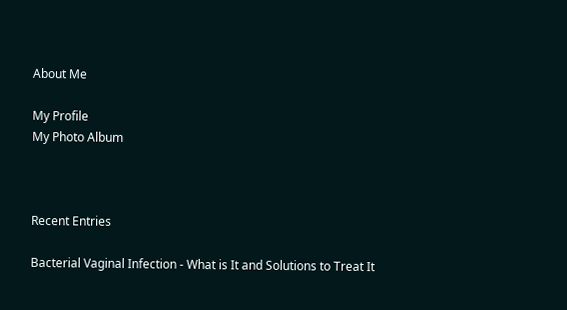About Me

My Profile
My Photo Album



Recent Entries

Bacterial Vaginal Infection - What is It and Solutions to Treat It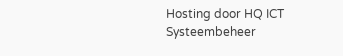Hosting door HQ ICT Systeembeheer